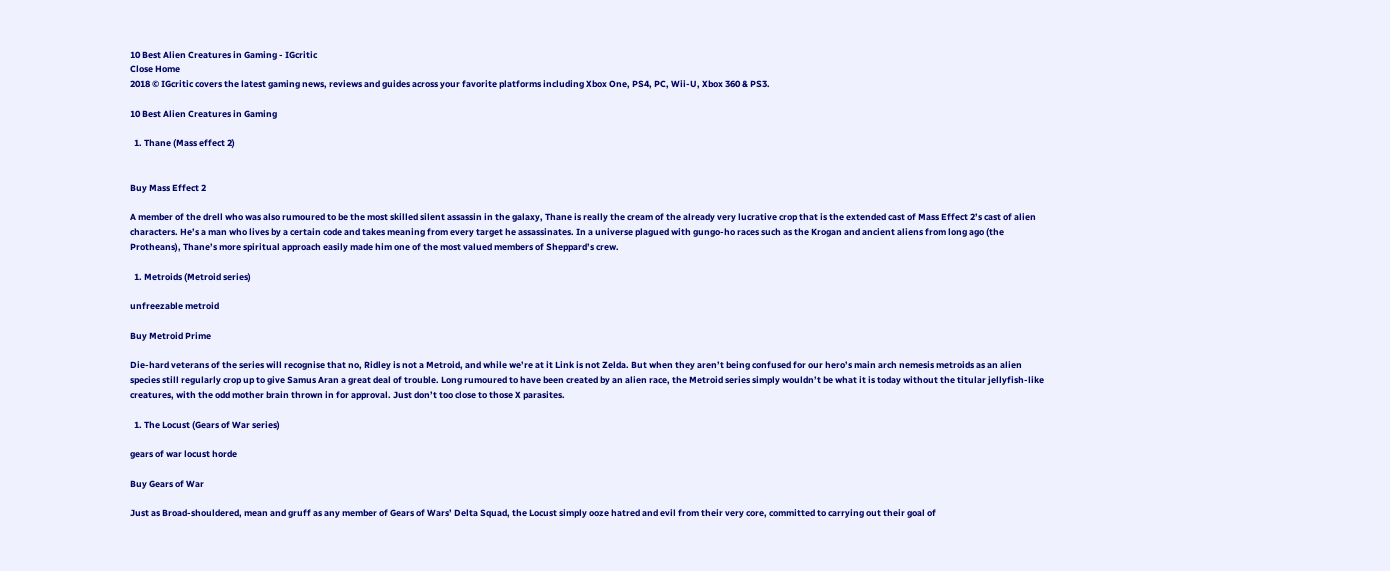10 Best Alien Creatures in Gaming - IGcritic
Close Home
2018 © IGcritic covers the latest gaming news, reviews and guides across your favorite platforms including Xbox One, PS4, PC, Wii-U, Xbox 360 & PS3.

10 Best Alien Creatures in Gaming

  1. Thane (Mass effect 2)


Buy Mass Effect 2

A member of the drell who was also rumoured to be the most skilled silent assassin in the galaxy, Thane is really the cream of the already very lucrative crop that is the extended cast of Mass Effect 2’s cast of alien characters. He’s a man who lives by a certain code and takes meaning from every target he assassinates. In a universe plagued with gungo-ho races such as the Krogan and ancient aliens from long ago (the Protheans), Thane’s more spiritual approach easily made him one of the most valued members of Sheppard’s crew.

  1. Metroids (Metroid series)

unfreezable metroid

Buy Metroid Prime

Die-hard veterans of the series will recognise that no, Ridley is not a Metroid, and while we’re at it Link is not Zelda. But when they aren’t being confused for our hero’s main arch nemesis metroids as an alien species still regularly crop up to give Samus Aran a great deal of trouble. Long rumoured to have been created by an alien race, the Metroid series simply wouldn’t be what it is today without the titular jellyfish-like creatures, with the odd mother brain thrown in for approval. Just don’t too close to those X parasites.

  1. The Locust (Gears of War series)

gears of war locust horde

Buy Gears of War

Just as Broad-shouldered, mean and gruff as any member of Gears of Wars’ Delta Squad, the Locust simply ooze hatred and evil from their very core, committed to carrying out their goal of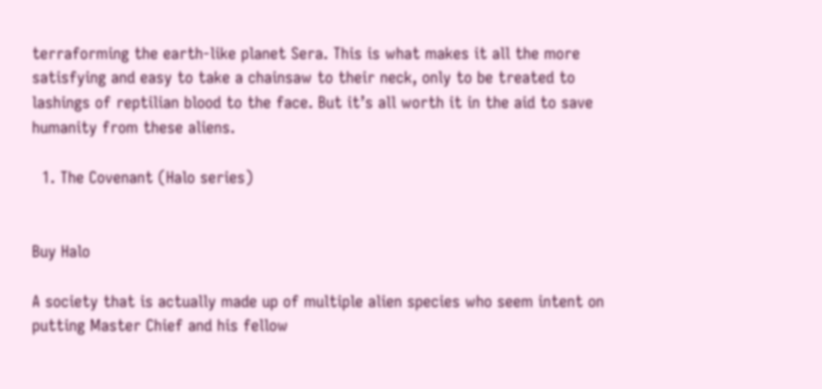terraforming the earth-like planet Sera. This is what makes it all the more satisfying and easy to take a chainsaw to their neck, only to be treated to lashings of reptilian blood to the face. But it’s all worth it in the aid to save humanity from these aliens.

  1. The Covenant (Halo series)


Buy Halo

A society that is actually made up of multiple alien species who seem intent on putting Master Chief and his fellow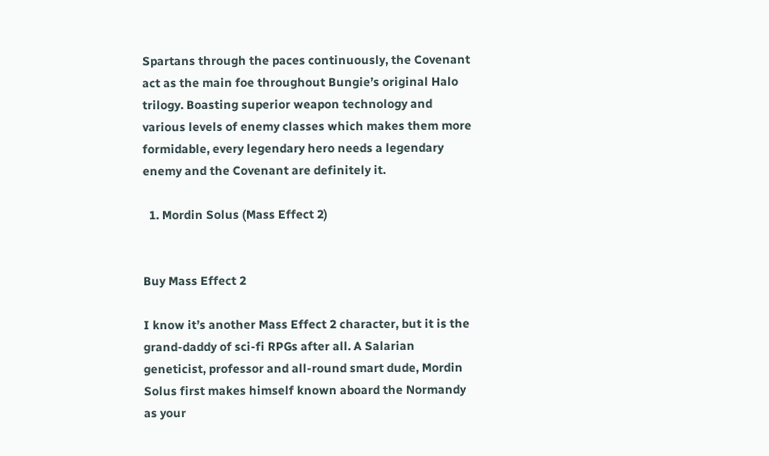Spartans through the paces continuously, the Covenant act as the main foe throughout Bungie’s original Halo trilogy. Boasting superior weapon technology and various levels of enemy classes which makes them more formidable, every legendary hero needs a legendary enemy and the Covenant are definitely it.

  1. Mordin Solus (Mass Effect 2)


Buy Mass Effect 2

I know it’s another Mass Effect 2 character, but it is the grand-daddy of sci-fi RPGs after all. A Salarian geneticist, professor and all-round smart dude, Mordin Solus first makes himself known aboard the Normandy as your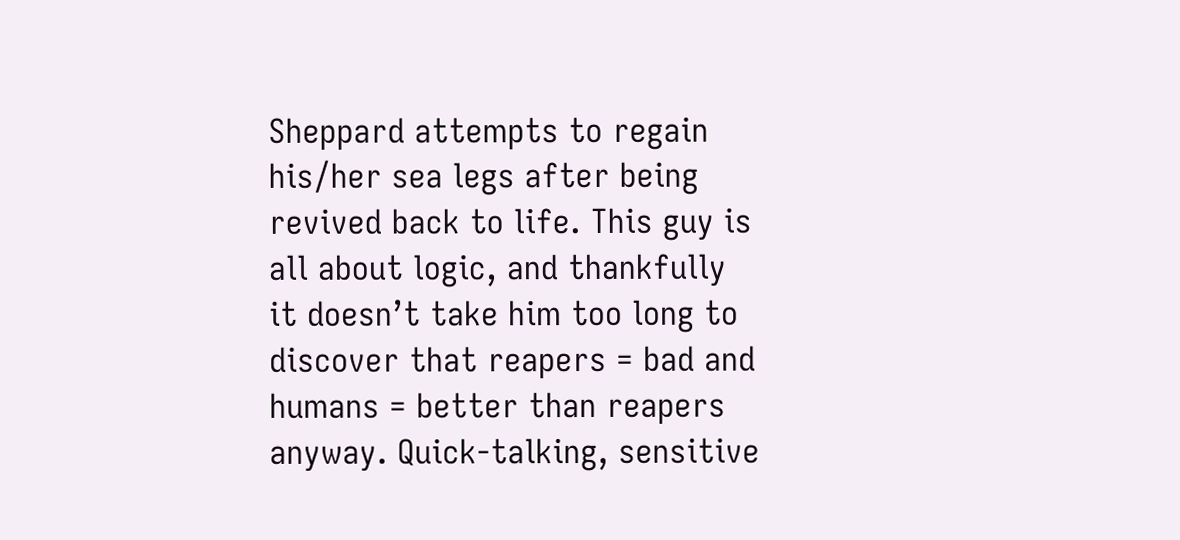Sheppard attempts to regain his/her sea legs after being revived back to life. This guy is all about logic, and thankfully it doesn’t take him too long to discover that reapers = bad and humans = better than reapers anyway. Quick-talking, sensitive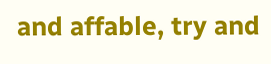and affable, try and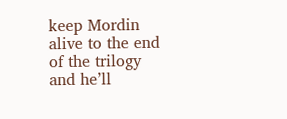keep Mordin alive to the end of the trilogy and he’ll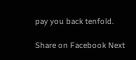pay you back tenfold.

Share on Facebook Next